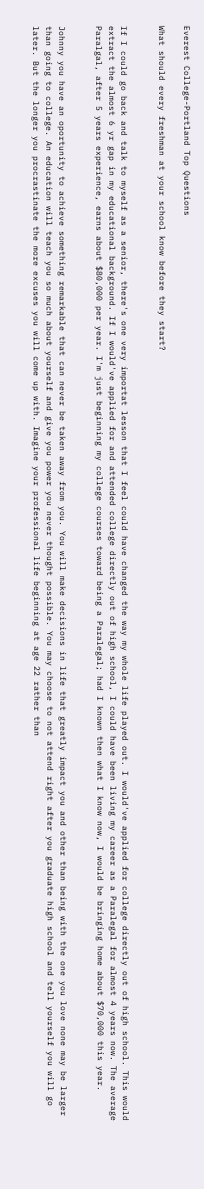Everest College-Portland Top Questions

What should every freshman at your school know before they start?


If I could go back and talk to myself as a senior, there's one very importat lesson that I feel could have changed the way my whole life played out. I would've applied for college directly out of high school. This would extract the almost 6 yr gap in my educational background. If I would've applied for and attended college directly out of high school, I could have been living my career as a Paralegal for almost 4 years now. The average Paralgal, after 5 years experience, earns about $80,000 per year. I'm just beginning my college courses toward being a Paralegal; had I known then what I know now, I would be bringing home about $70,000 this year.


Johnny you have an oportunity to achieve something remarkable that can never be taken away from you. You will make decisions in life that greatly impact you and other than being with the one you love none may be larger than going to college. An education will teach you so much about yourself and give you power you never thought possible. You may choose to not attend right after you graduate high school and tell yourself you will go later. But the longer you procrastinate the more excuses you will come up with. Imagine your professional life beginning at age 22 rather than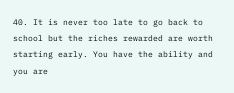40. It is never too late to go back to school but the riches rewarded are worth starting early. You have the ability and you are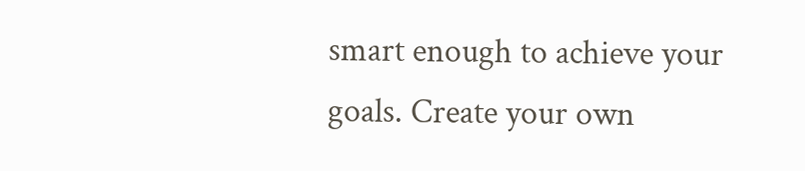smart enough to achieve your goals. Create your own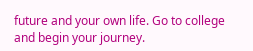future and your own life. Go to college and begin your journey.